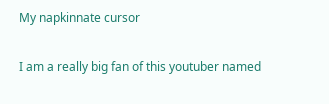My napkinnate cursor

I am a really big fan of this youtuber named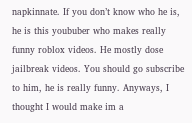napkinnate. If you don’t know who he is, he is this yoububer who makes really funny roblox videos. He mostly dose jailbreak videos. You should go subscribe to him, he is really funny. Anyways, I thought I would make im a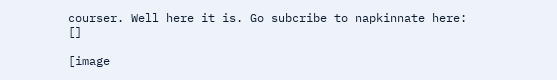courser. Well here it is. Go subcribe to napkinnate here: []

[image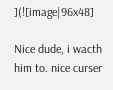](![image|96x48]

Nice dude, i wacth him to. nice curser